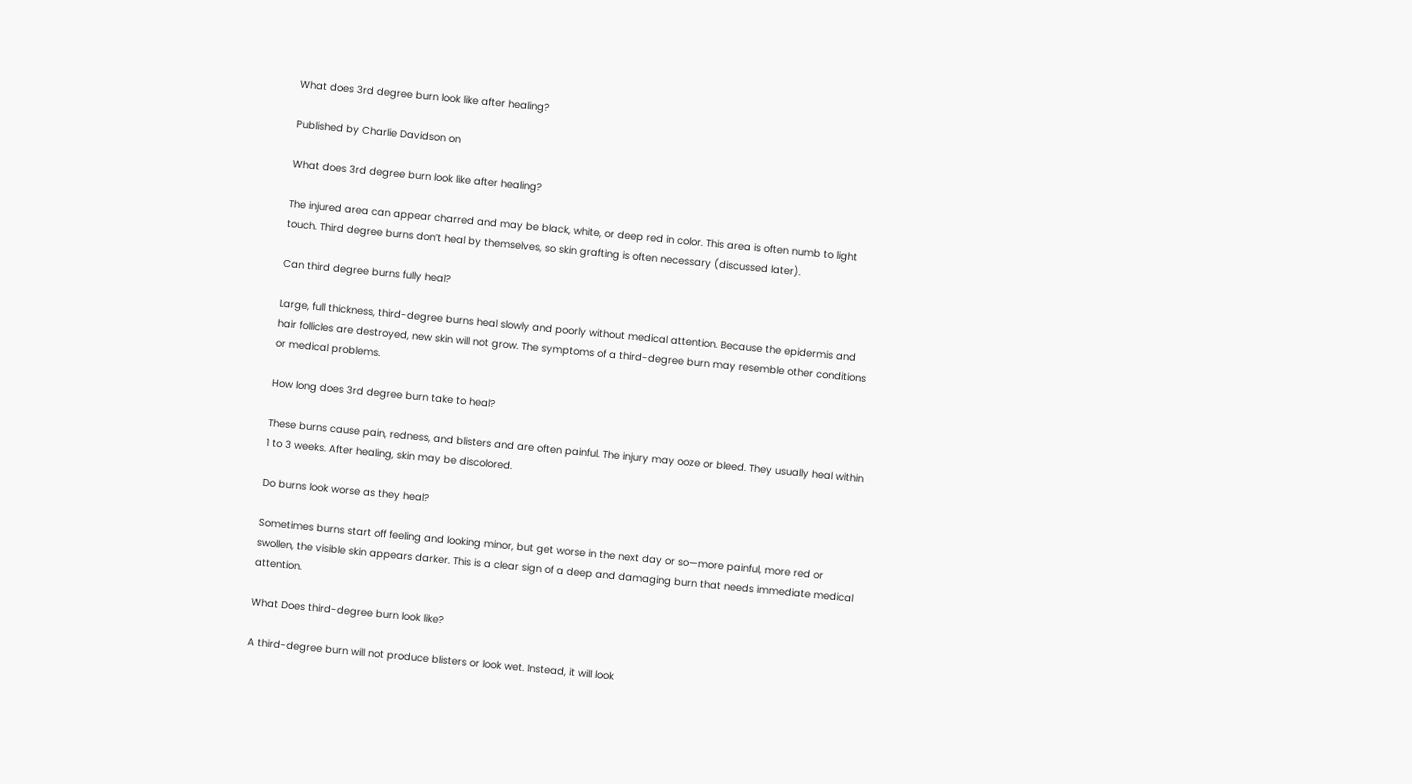What does 3rd degree burn look like after healing?

Published by Charlie Davidson on

What does 3rd degree burn look like after healing?

The injured area can appear charred and may be black, white, or deep red in color. This area is often numb to light touch. Third degree burns don’t heal by themselves, so skin grafting is often necessary (discussed later).

Can third degree burns fully heal?

Large, full thickness, third-degree burns heal slowly and poorly without medical attention. Because the epidermis and hair follicles are destroyed, new skin will not grow. The symptoms of a third-degree burn may resemble other conditions or medical problems.

How long does 3rd degree burn take to heal?

These burns cause pain, redness, and blisters and are often painful. The injury may ooze or bleed. They usually heal within 1 to 3 weeks. After healing, skin may be discolored.

Do burns look worse as they heal?

Sometimes burns start off feeling and looking minor, but get worse in the next day or so—more painful, more red or swollen, the visible skin appears darker. This is a clear sign of a deep and damaging burn that needs immediate medical attention.

What Does third-degree burn look like?

A third-degree burn will not produce blisters or look wet. Instead, it will look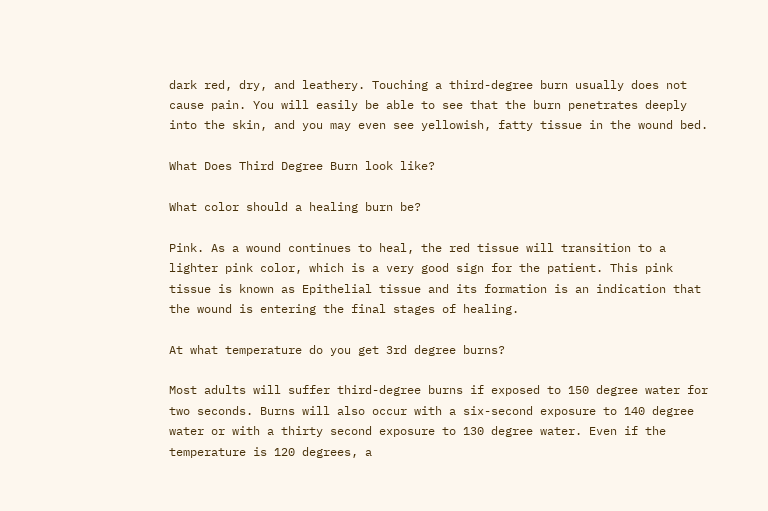dark red, dry, and leathery. Touching a third-degree burn usually does not cause pain. You will easily be able to see that the burn penetrates deeply into the skin, and you may even see yellowish, fatty tissue in the wound bed.

What Does Third Degree Burn look like?

What color should a healing burn be?

Pink. As a wound continues to heal, the red tissue will transition to a lighter pink color, which is a very good sign for the patient. This pink tissue is known as Epithelial tissue and its formation is an indication that the wound is entering the final stages of healing.

At what temperature do you get 3rd degree burns?

Most adults will suffer third-degree burns if exposed to 150 degree water for two seconds. Burns will also occur with a six-second exposure to 140 degree water or with a thirty second exposure to 130 degree water. Even if the temperature is 120 degrees, a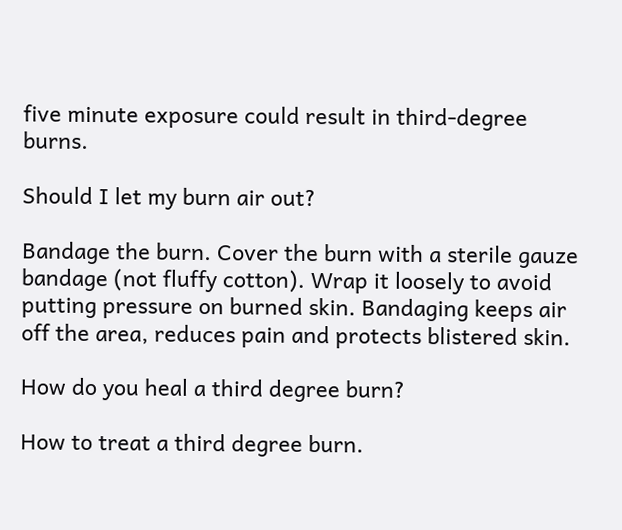five minute exposure could result in third-degree burns.

Should I let my burn air out?

Bandage the burn. Cover the burn with a sterile gauze bandage (not fluffy cotton). Wrap it loosely to avoid putting pressure on burned skin. Bandaging keeps air off the area, reduces pain and protects blistered skin.

How do you heal a third degree burn?

How to treat a third degree burn.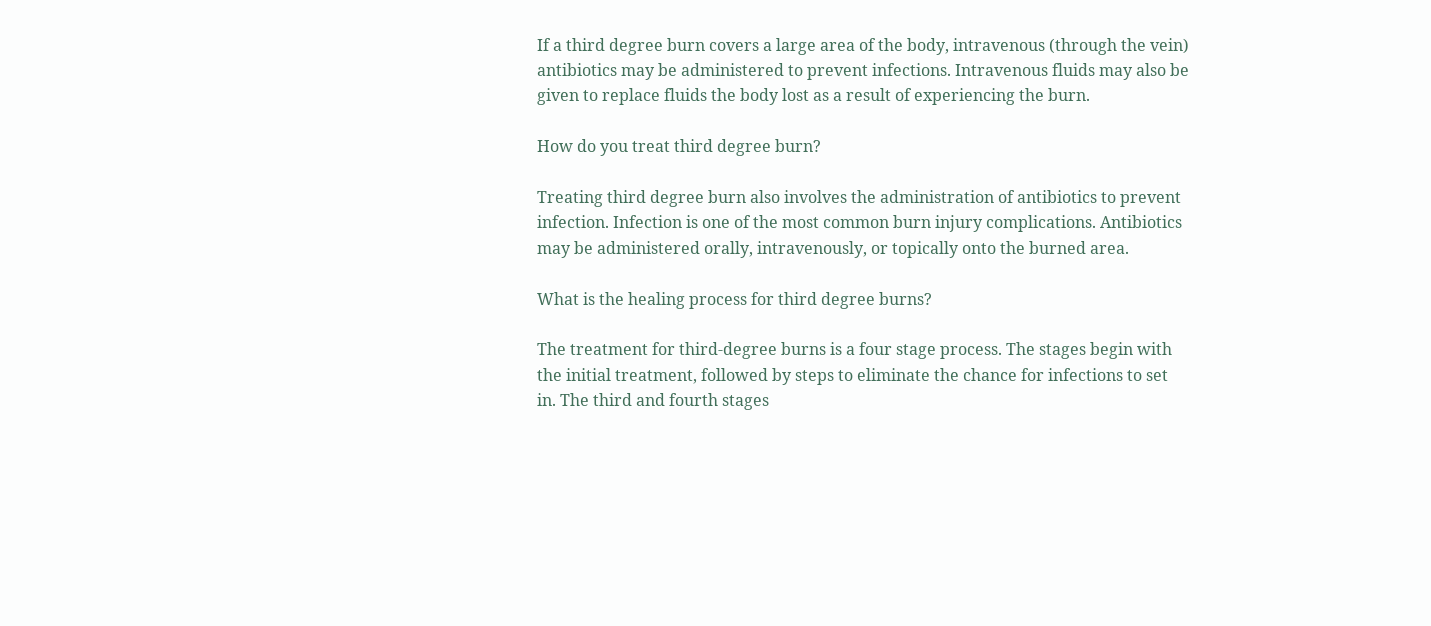If a third degree burn covers a large area of the body, intravenous (through the vein) antibiotics may be administered to prevent infections. Intravenous fluids may also be given to replace fluids the body lost as a result of experiencing the burn.

How do you treat third degree burn?

Treating third degree burn also involves the administration of antibiotics to prevent infection. Infection is one of the most common burn injury complications. Antibiotics may be administered orally, intravenously, or topically onto the burned area.

What is the healing process for third degree burns?

The treatment for third-degree burns is a four stage process. The stages begin with the initial treatment, followed by steps to eliminate the chance for infections to set in. The third and fourth stages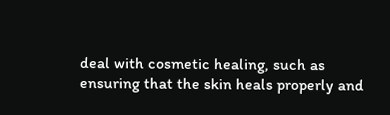deal with cosmetic healing, such as ensuring that the skin heals properly and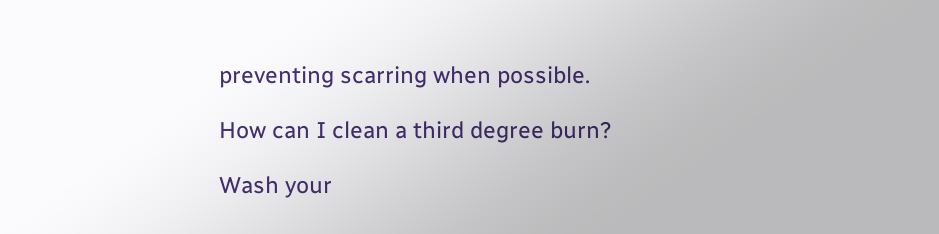preventing scarring when possible.

How can I clean a third degree burn?

Wash your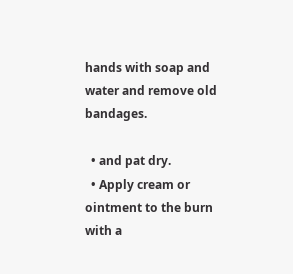hands with soap and water and remove old bandages.

  • and pat dry.
  • Apply cream or ointment to the burn with a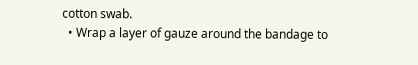cotton swab.
  • Wrap a layer of gauze around the bandage to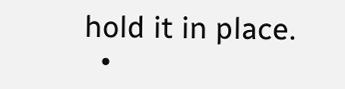hold it in place.
  •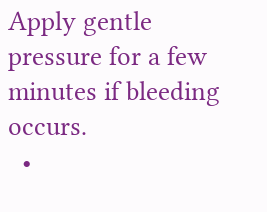Apply gentle pressure for a few minutes if bleeding occurs.
  •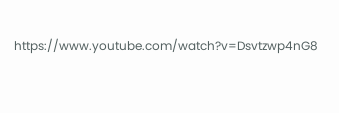https://www.youtube.com/watch?v=Dsvtzwp4nG8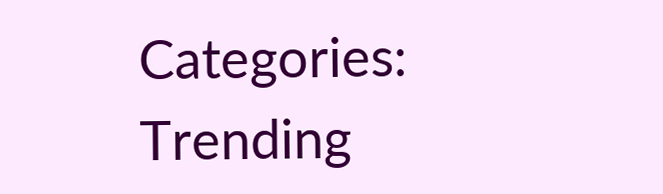Categories: Trending